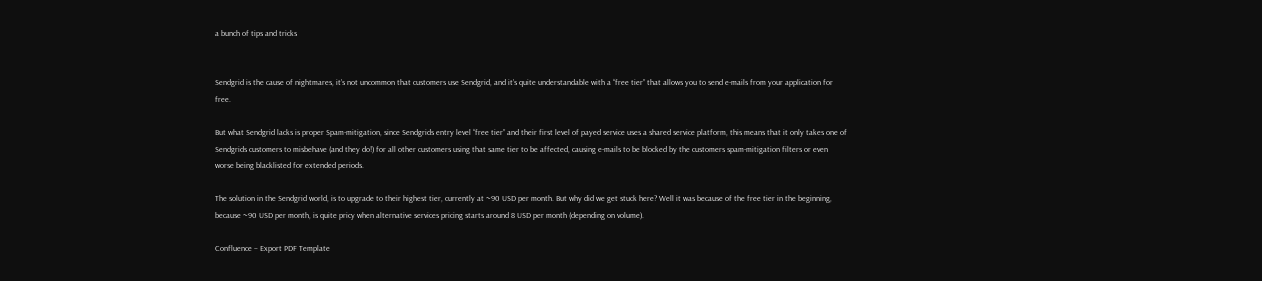a bunch of tips and tricks


Sendgrid is the cause of nightmares, it’s not uncommon that customers use Sendgrid, and it’s quite understandable with a “free tier” that allows you to send e-mails from your application for free.

But what Sendgrid lacks is proper Spam-mitigation, since Sendgrids entry level “free tier” and their first level of payed service uses a shared service platform, this means that it only takes one of Sendgrids customers to misbehave (and they do!) for all other customers using that same tier to be affected, causing e-mails to be blocked by the customers spam-mitigation filters or even worse being blacklisted for extended periods.

The solution in the Sendgrid world, is to upgrade to their highest tier, currently at ~90 USD per month. But why did we get stuck here? Well it was because of the free tier in the beginning, because ~90 USD per month, is quite pricy when alternative services pricing starts around 8 USD per month (depending on volume).

Confluence – Export PDF Template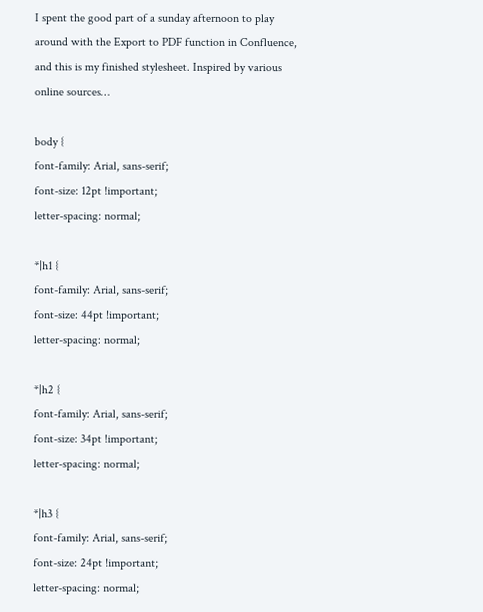I spent the good part of a sunday afternoon to play around with the Export to PDF function in Confluence, and this is my finished stylesheet. Inspired by various online sources…

body {
font-family: Arial, sans-serif;
font-size: 12pt !important;
letter-spacing: normal;

*|h1 {
font-family: Arial, sans-serif;
font-size: 44pt !important;
letter-spacing: normal;

*|h2 {
font-family: Arial, sans-serif;
font-size: 34pt !important;
letter-spacing: normal;

*|h3 {
font-family: Arial, sans-serif;
font-size: 24pt !important;
letter-spacing: normal;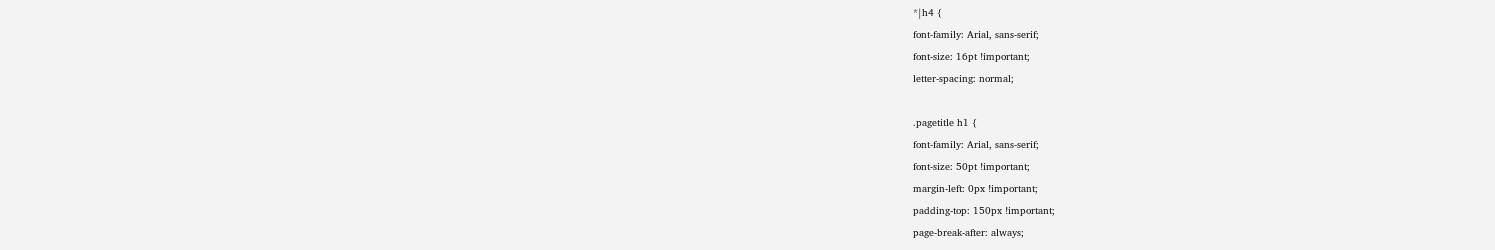*|h4 {
font-family: Arial, sans-serif;
font-size: 16pt !important;
letter-spacing: normal;

.pagetitle h1 {
font-family: Arial, sans-serif;
font-size: 50pt !important;
margin-left: 0px !important;
padding-top: 150px !important;
page-break-after: always;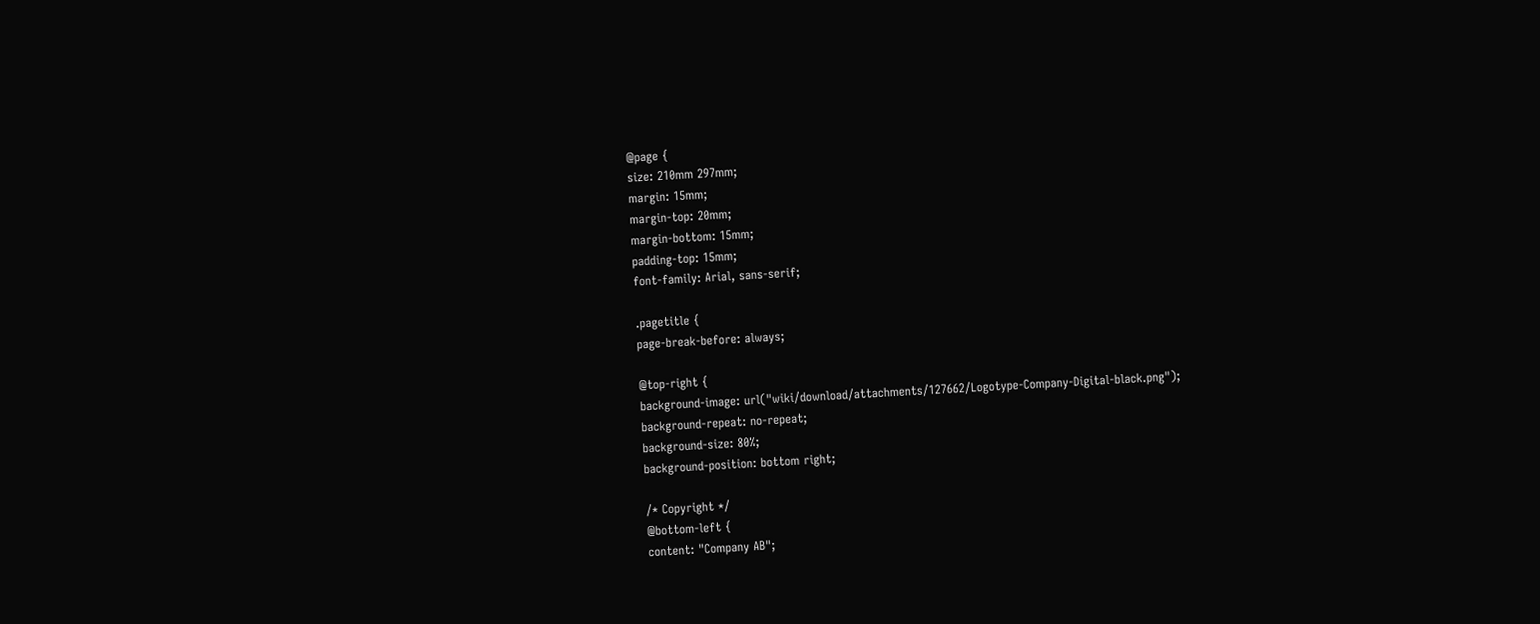@page {
size: 210mm 297mm;
margin: 15mm;
margin-top: 20mm;
margin-bottom: 15mm;
padding-top: 15mm;
font-family: Arial, sans-serif;

.pagetitle {
page-break-before: always;

@top-right {
background-image: url("wiki/download/attachments/127662/Logotype-Company-Digital-black.png");
background-repeat: no-repeat;
background-size: 80%;
background-position: bottom right;

/* Copyright */
@bottom-left {
content: "Company AB";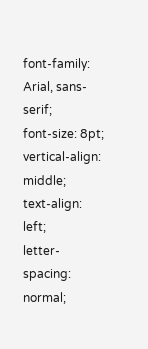font-family: Arial, sans-serif;
font-size: 8pt;
vertical-align: middle;
text-align: left;
letter-spacing: normal;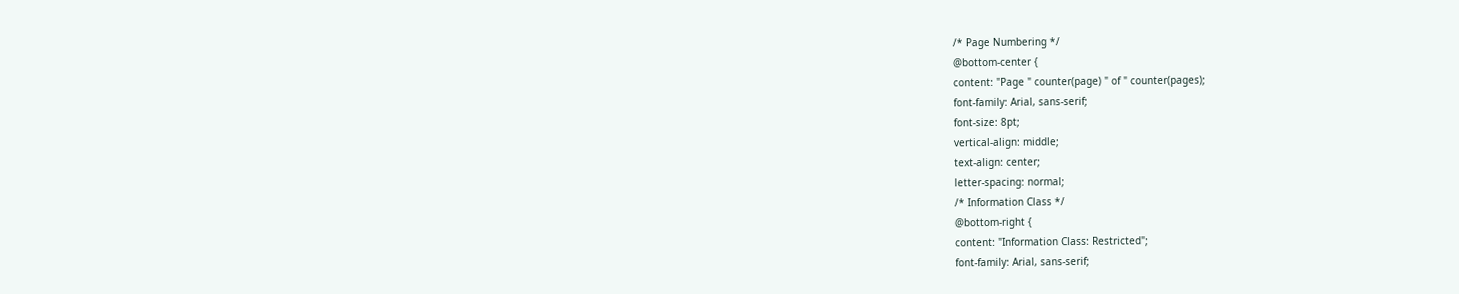/* Page Numbering */
@bottom-center {
content: "Page " counter(page) " of " counter(pages);
font-family: Arial, sans-serif;
font-size: 8pt;
vertical-align: middle;
text-align: center;
letter-spacing: normal;
/* Information Class */
@bottom-right {
content: "Information Class: Restricted";
font-family: Arial, sans-serif;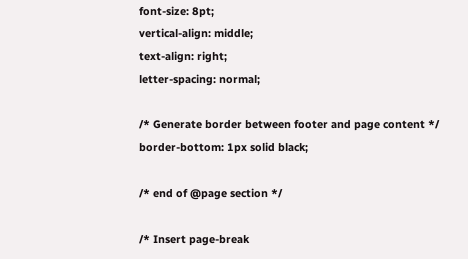font-size: 8pt;
vertical-align: middle;
text-align: right;
letter-spacing: normal;

/* Generate border between footer and page content */
border-bottom: 1px solid black;

/* end of @page section */

/* Insert page-break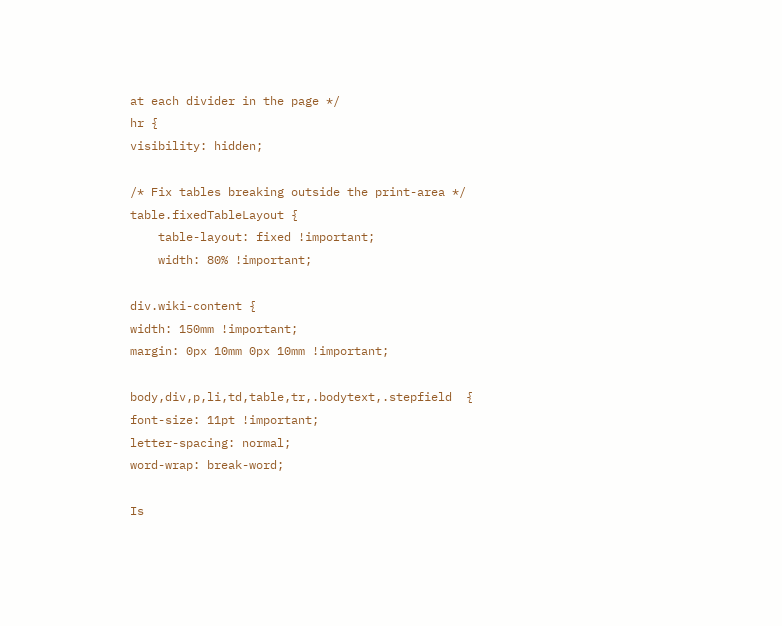at each divider in the page */
hr {
visibility: hidden;

/* Fix tables breaking outside the print-area */
table.fixedTableLayout {
    table-layout: fixed !important;
    width: 80% !important;

div.wiki-content {
width: 150mm !important;
margin: 0px 10mm 0px 10mm !important;

body,div,p,li,td,table,tr,.bodytext,.stepfield  {
font-size: 11pt !important;
letter-spacing: normal;
word-wrap: break-word;

Is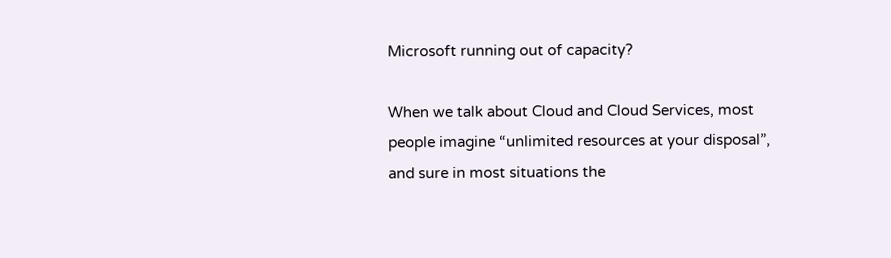Microsoft running out of capacity?

When we talk about Cloud and Cloud Services, most people imagine “unlimited resources at your disposal”, and sure in most situations the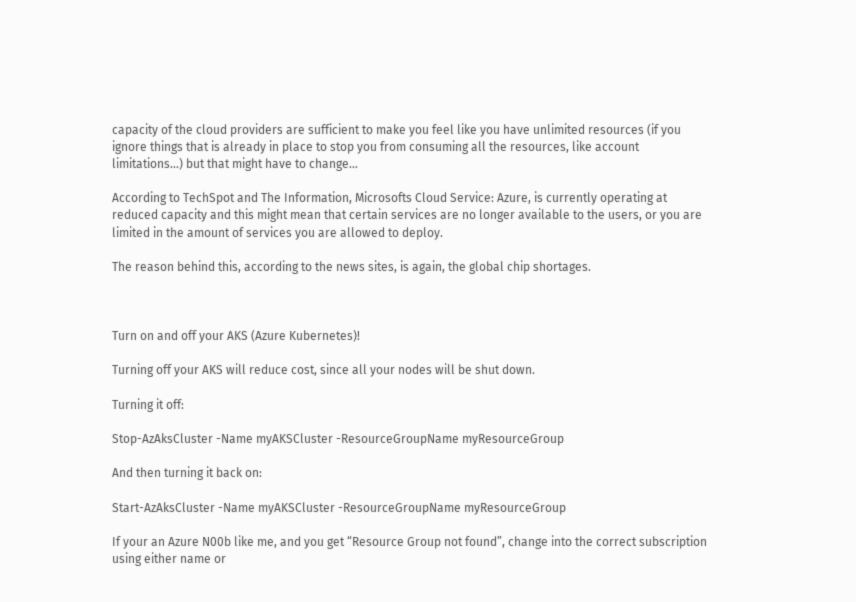capacity of the cloud providers are sufficient to make you feel like you have unlimited resources (if you ignore things that is already in place to stop you from consuming all the resources, like account limitations…) but that might have to change…

According to TechSpot and The Information, Microsofts Cloud Service: Azure, is currently operating at reduced capacity and this might mean that certain services are no longer available to the users, or you are limited in the amount of services you are allowed to deploy.

The reason behind this, according to the news sites, is again, the global chip shortages.



Turn on and off your AKS (Azure Kubernetes)!

Turning off your AKS will reduce cost, since all your nodes will be shut down.

Turning it off:

Stop-AzAksCluster -Name myAKSCluster -ResourceGroupName myResourceGroup

And then turning it back on:

Start-AzAksCluster -Name myAKSCluster -ResourceGroupName myResourceGroup

If your an Azure N00b like me, and you get “Resource Group not found”, change into the correct subscription using either name or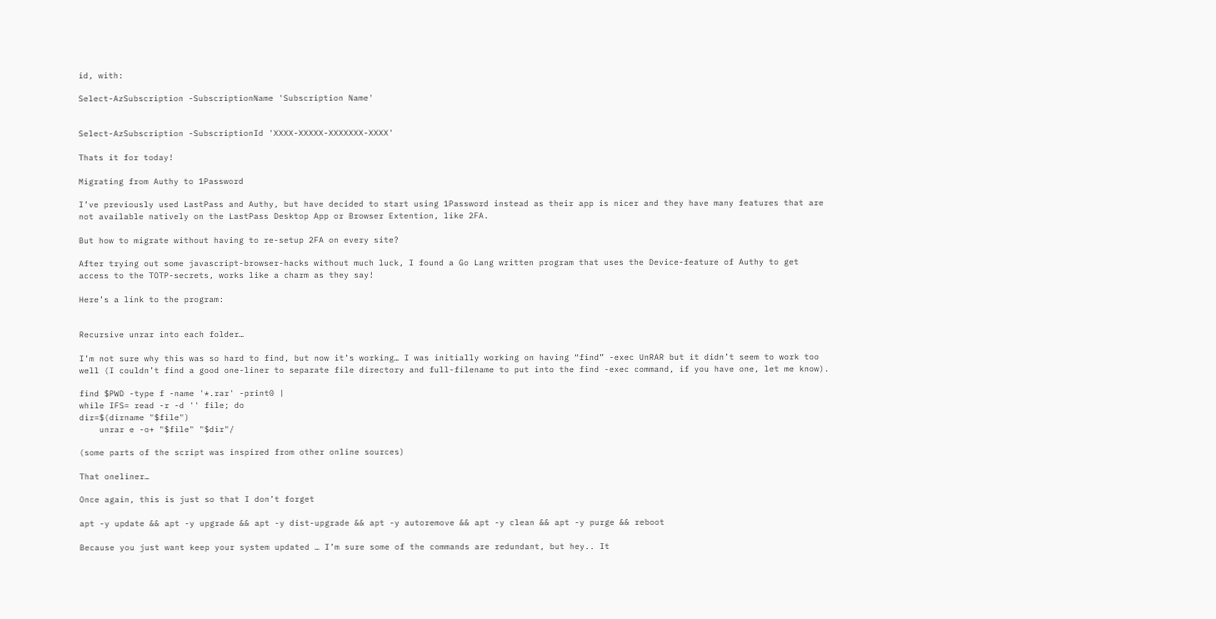id, with:

Select-AzSubscription -SubscriptionName 'Subscription Name'


Select-AzSubscription -SubscriptionId 'XXXX-XXXXX-XXXXXXX-XXXX'

Thats it for today!

Migrating from Authy to 1Password

I’ve previously used LastPass and Authy, but have decided to start using 1Password instead as their app is nicer and they have many features that are not available natively on the LastPass Desktop App or Browser Extention, like 2FA.

But how to migrate without having to re-setup 2FA on every site?

After trying out some javascript-browser-hacks without much luck, I found a Go Lang written program that uses the Device-feature of Authy to get access to the TOTP-secrets, works like a charm as they say!

Here’s a link to the program:


Recursive unrar into each folder…

I’m not sure why this was so hard to find, but now it’s working… I was initially working on having “find” -exec UnRAR but it didn’t seem to work too well (I couldn’t find a good one-liner to separate file directory and full-filename to put into the find -exec command, if you have one, let me know).

find $PWD -type f -name '*.rar' -print0 |
while IFS= read -r -d '' file; do
dir=$(dirname "$file")
    unrar e -o+ "$file" "$dir"/

(some parts of the script was inspired from other online sources)

That oneliner…

Once again, this is just so that I don’t forget

apt -y update && apt -y upgrade && apt -y dist-upgrade && apt -y autoremove && apt -y clean && apt -y purge && reboot

Because you just want keep your system updated … I’m sure some of the commands are redundant, but hey.. It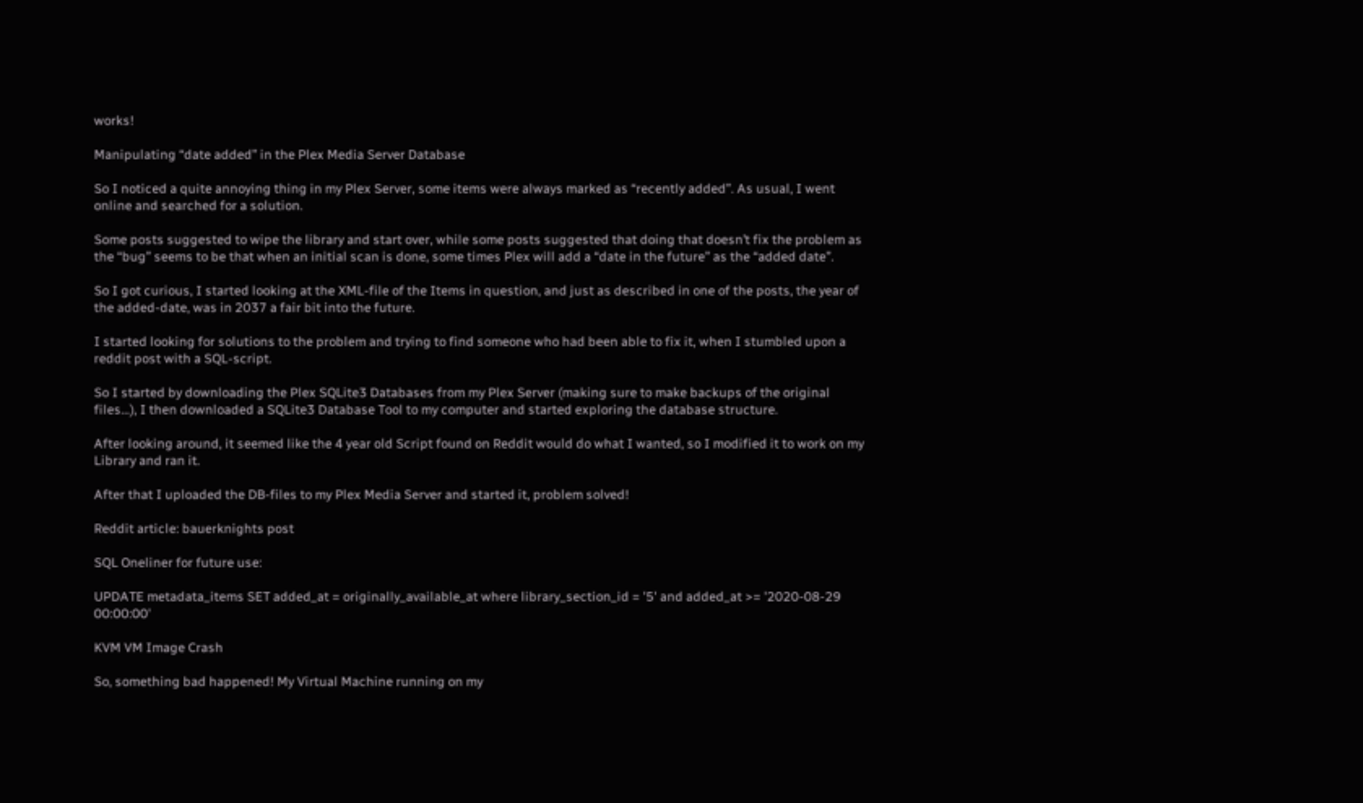works!

Manipulating “date added” in the Plex Media Server Database

So I noticed a quite annoying thing in my Plex Server, some items were always marked as “recently added”. As usual, I went online and searched for a solution.

Some posts suggested to wipe the library and start over, while some posts suggested that doing that doesn’t fix the problem as the “bug” seems to be that when an initial scan is done, some times Plex will add a “date in the future” as the “added date”.

So I got curious, I started looking at the XML-file of the Items in question, and just as described in one of the posts, the year of the added-date, was in 2037 a fair bit into the future.

I started looking for solutions to the problem and trying to find someone who had been able to fix it, when I stumbled upon a reddit post with a SQL-script.

So I started by downloading the Plex SQLite3 Databases from my Plex Server (making sure to make backups of the original files…), I then downloaded a SQLite3 Database Tool to my computer and started exploring the database structure.

After looking around, it seemed like the 4 year old Script found on Reddit would do what I wanted, so I modified it to work on my Library and ran it.

After that I uploaded the DB-files to my Plex Media Server and started it, problem solved!

Reddit article: bauerknights post

SQL Oneliner for future use:

UPDATE metadata_items SET added_at = originally_available_at where library_section_id = '5' and added_at >= '2020-08-29 00:00:00'

KVM VM Image Crash

So, something bad happened! My Virtual Machine running on my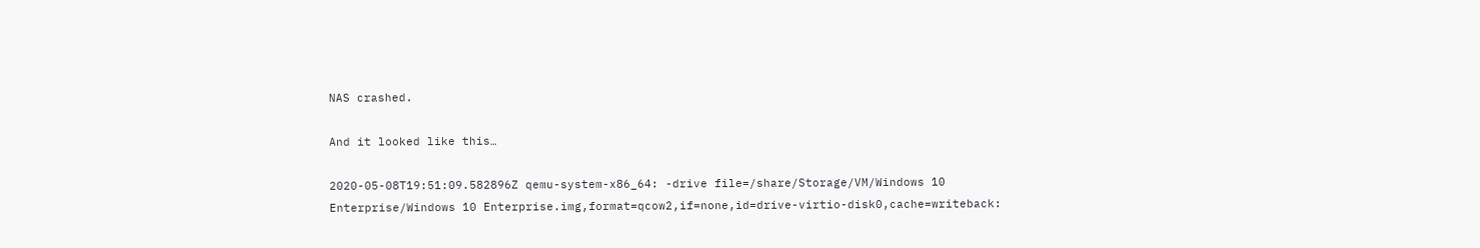NAS crashed.

And it looked like this…

2020-05-08T19:51:09.582896Z qemu-system-x86_64: -drive file=/share/Storage/VM/Windows 10 Enterprise/Windows 10 Enterprise.img,format=qcow2,if=none,id=drive-virtio-disk0,cache=writeback: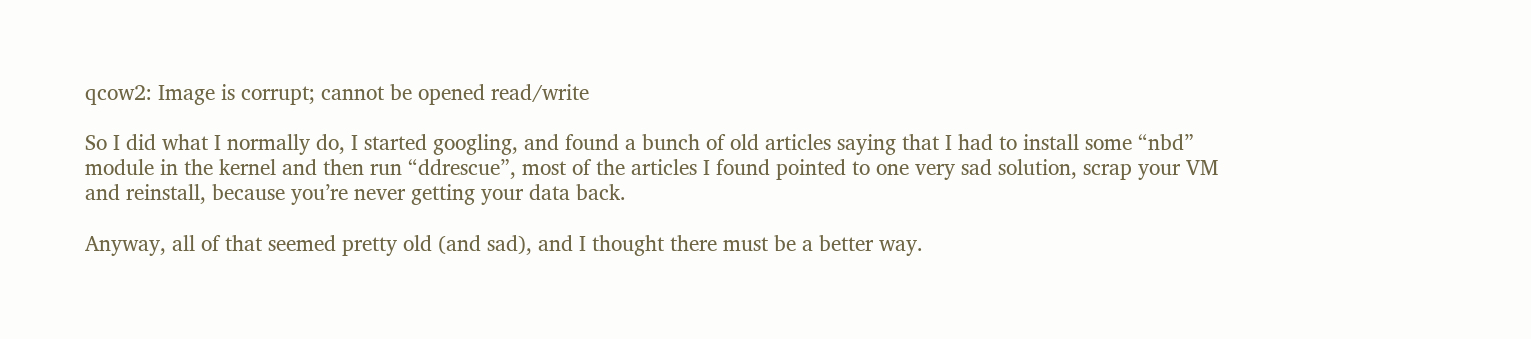qcow2: Image is corrupt; cannot be opened read/write

So I did what I normally do, I started googling, and found a bunch of old articles saying that I had to install some “nbd” module in the kernel and then run “ddrescue”, most of the articles I found pointed to one very sad solution, scrap your VM and reinstall, because you’re never getting your data back.

Anyway, all of that seemed pretty old (and sad), and I thought there must be a better way.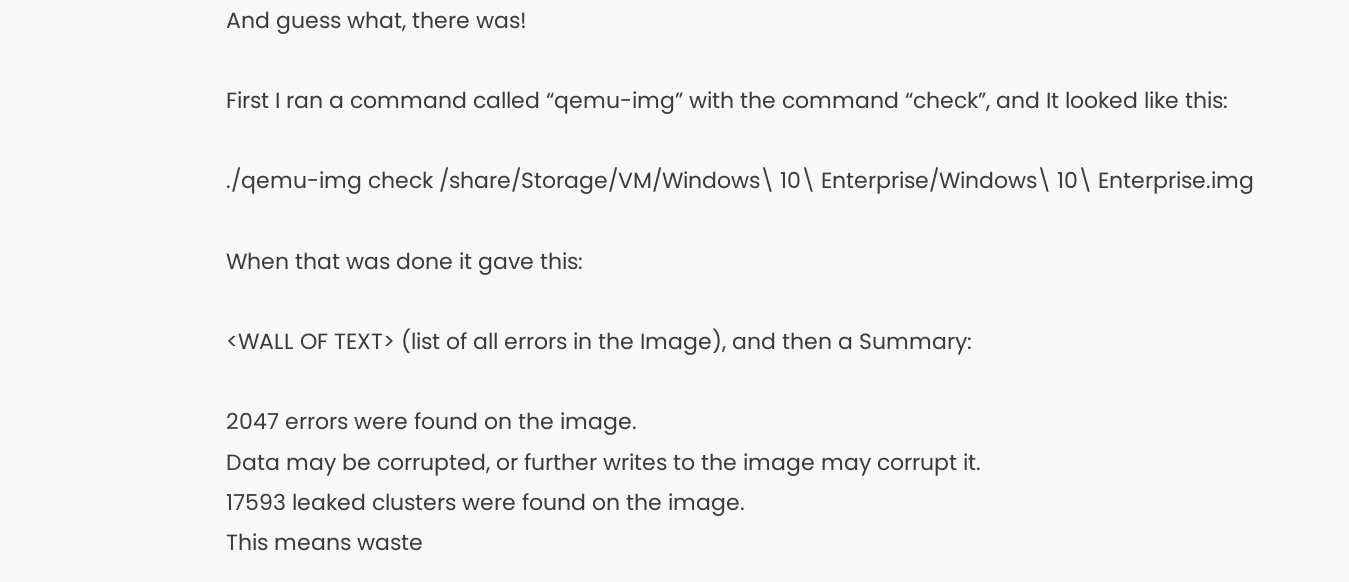And guess what, there was!

First I ran a command called “qemu-img” with the command “check”, and It looked like this:

./qemu-img check /share/Storage/VM/Windows\ 10\ Enterprise/Windows\ 10\ Enterprise.img

When that was done it gave this:

<WALL OF TEXT> (list of all errors in the Image), and then a Summary:

2047 errors were found on the image.
Data may be corrupted, or further writes to the image may corrupt it.
17593 leaked clusters were found on the image.
This means waste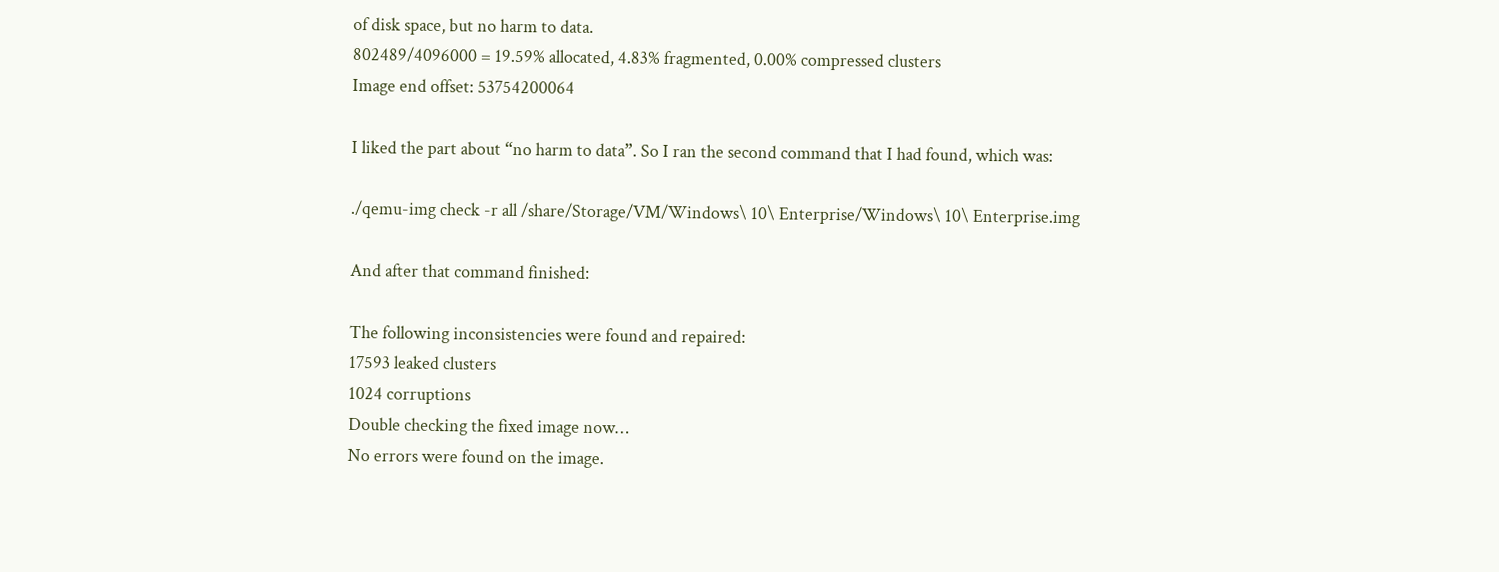of disk space, but no harm to data.
802489/4096000 = 19.59% allocated, 4.83% fragmented, 0.00% compressed clusters
Image end offset: 53754200064

I liked the part about “no harm to data”. So I ran the second command that I had found, which was:

./qemu-img check -r all /share/Storage/VM/Windows\ 10\ Enterprise/Windows\ 10\ Enterprise.img

And after that command finished:

The following inconsistencies were found and repaired:
17593 leaked clusters
1024 corruptions
Double checking the fixed image now…
No errors were found on the image.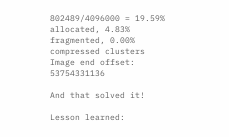802489/4096000 = 19.59% allocated, 4.83% fragmented, 0.00% compressed clusters
Image end offset: 53754331136

And that solved it!

Lesson learned: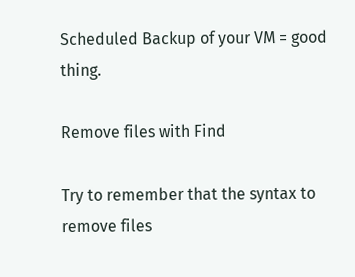Scheduled Backup of your VM = good thing.

Remove files with Find

Try to remember that the syntax to remove files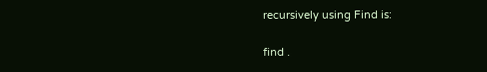recursively using Find is:

find .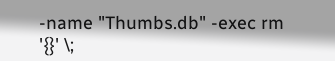-name "Thumbs.db" -exec rm '{}' \;